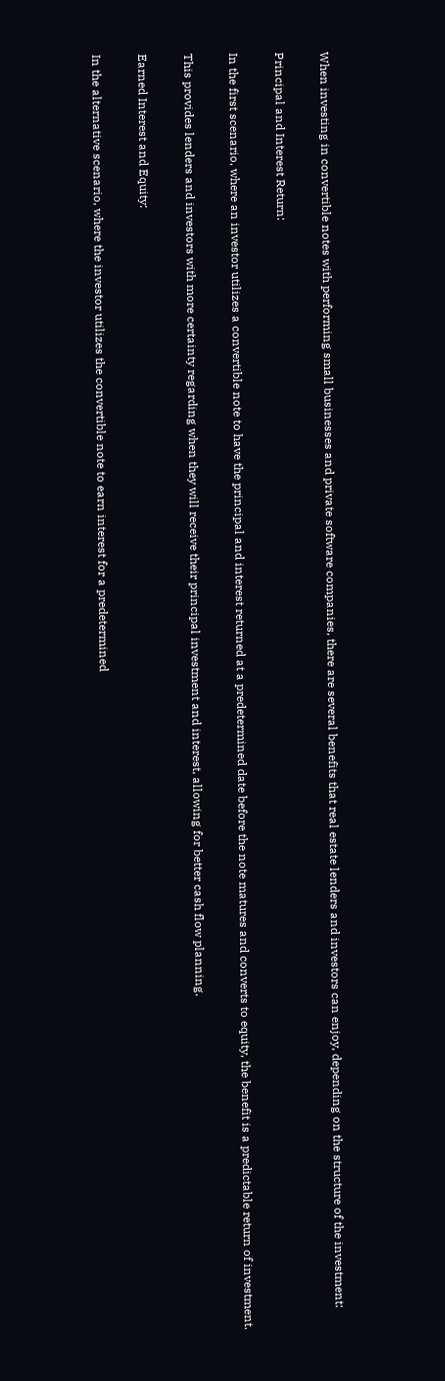When investing in convertible notes with performing small businesses and private software companies, there are several benefits that real estate lenders and investors can enjoy, depending on the structure of the investment:

Principal and Interest Return:

In the first scenario, where an investor utilizes a convertible note to have the principal and interest returned at a predetermined date before the note matures and converts to equity, the benefit is a predictable return of investment.

This provides lenders and investors with more certainty regarding when they will receive their principal investment and interest, allowing for better cash flow planning.

Earned Interest and Equity:

In the alternative scenario, where the investor utilizes the convertible note to earn interest for a predetermined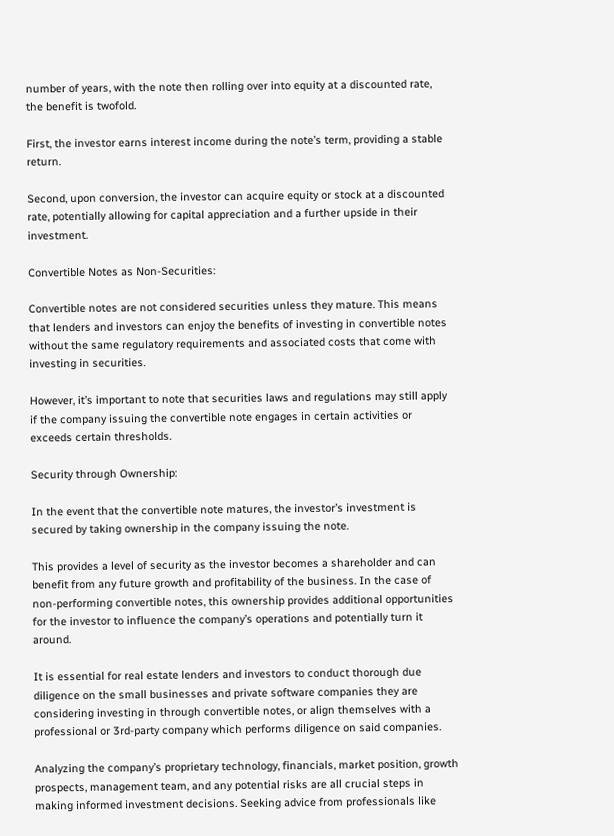number of years, with the note then rolling over into equity at a discounted rate, the benefit is twofold.

First, the investor earns interest income during the note’s term, providing a stable return.

Second, upon conversion, the investor can acquire equity or stock at a discounted rate, potentially allowing for capital appreciation and a further upside in their investment.

Convertible Notes as Non-Securities:

Convertible notes are not considered securities unless they mature. This means that lenders and investors can enjoy the benefits of investing in convertible notes without the same regulatory requirements and associated costs that come with investing in securities.

However, it’s important to note that securities laws and regulations may still apply if the company issuing the convertible note engages in certain activities or exceeds certain thresholds.

Security through Ownership:

In the event that the convertible note matures, the investor’s investment is secured by taking ownership in the company issuing the note.

This provides a level of security as the investor becomes a shareholder and can benefit from any future growth and profitability of the business. In the case of non-performing convertible notes, this ownership provides additional opportunities for the investor to influence the company’s operations and potentially turn it around.

It is essential for real estate lenders and investors to conduct thorough due diligence on the small businesses and private software companies they are considering investing in through convertible notes, or align themselves with a professional or 3rd-party company which performs diligence on said companies.

Analyzing the company’s proprietary technology, financials, market position, growth prospects, management team, and any potential risks are all crucial steps in making informed investment decisions. Seeking advice from professionals like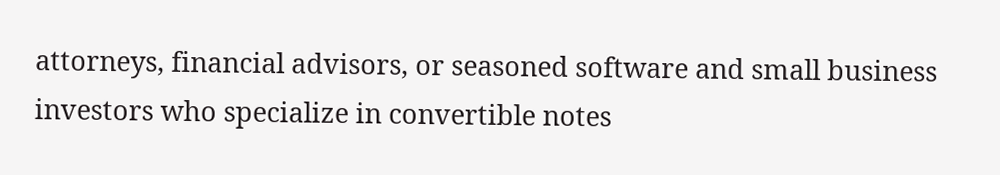attorneys, financial advisors, or seasoned software and small business investors who specialize in convertible notes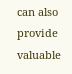can also provide valuable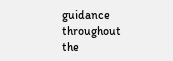guidance throughout the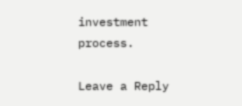investment process.

Leave a Reply